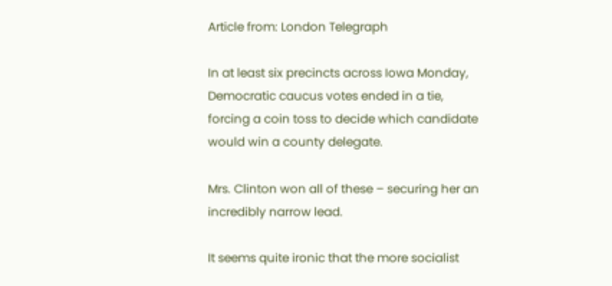Article from: London Telegraph

In at least six precincts across Iowa Monday, Democratic caucus votes ended in a tie, forcing a coin toss to decide which candidate would win a county delegate.

Mrs. Clinton won all of these – securing her an incredibly narrow lead.

It seems quite ironic that the more socialist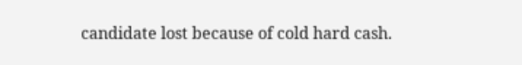candidate lost because of cold hard cash.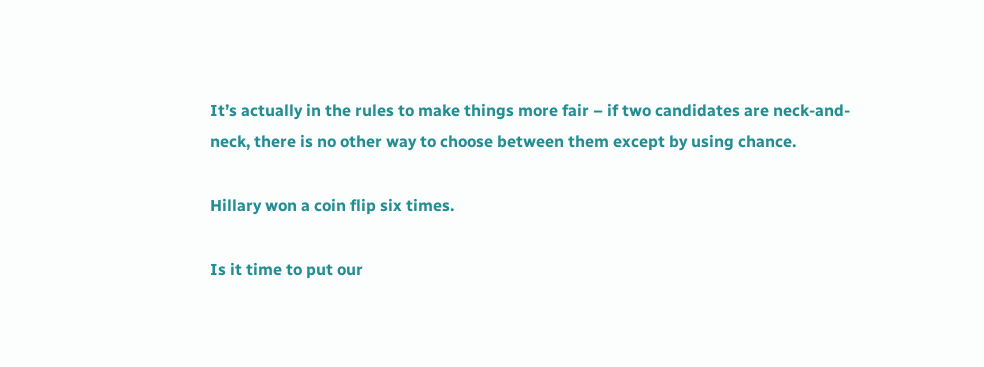It’s actually in the rules to make things more fair – if two candidates are neck-and-neck, there is no other way to choose between them except by using chance.

Hillary won a coin flip six times.

Is it time to put our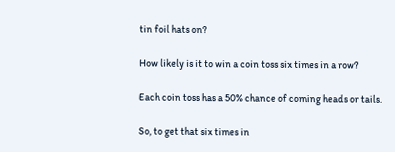tin foil hats on?

How likely is it to win a coin toss six times in a row?

Each coin toss has a 50% chance of coming heads or tails.

So, to get that six times in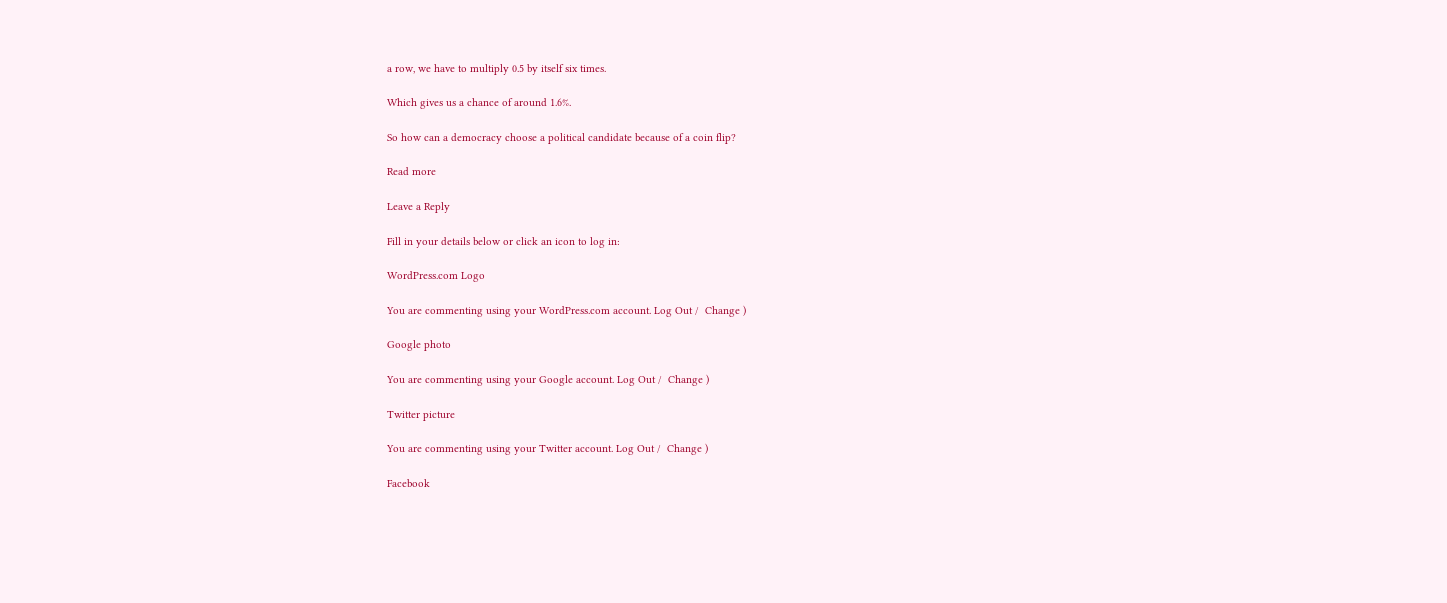a row, we have to multiply 0.5 by itself six times.

Which gives us a chance of around 1.6%.

So how can a democracy choose a political candidate because of a coin flip?

Read more

Leave a Reply

Fill in your details below or click an icon to log in:

WordPress.com Logo

You are commenting using your WordPress.com account. Log Out /  Change )

Google photo

You are commenting using your Google account. Log Out /  Change )

Twitter picture

You are commenting using your Twitter account. Log Out /  Change )

Facebook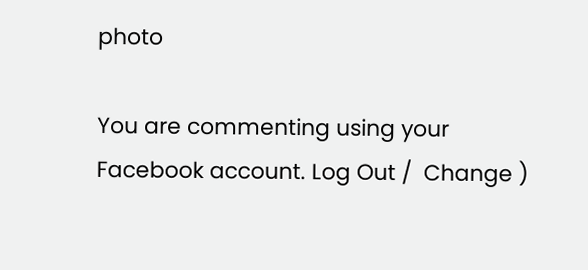photo

You are commenting using your Facebook account. Log Out /  Change )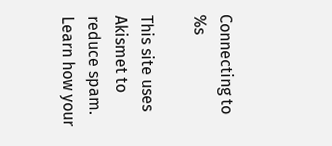Connecting to %s

This site uses Akismet to reduce spam. Learn how your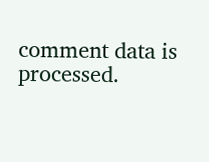comment data is processed.